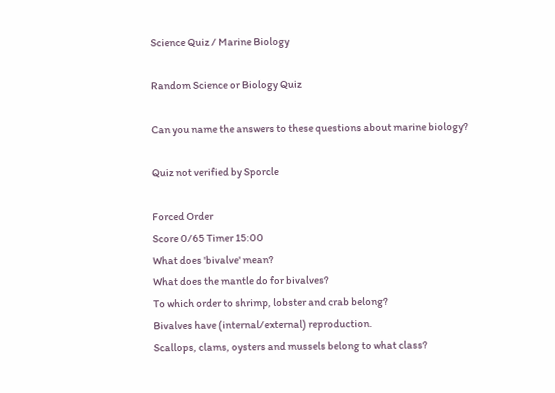Science Quiz / Marine Biology

Random Science or Biology Quiz

Can you name the answers to these questions about marine biology?

Quiz not verified by Sporcle

Forced Order
Score 0/65 Timer 15:00
What does 'bivalve' mean?
What does the mantle do for bivalves?
To which order to shrimp, lobster and crab belong?
Bivalves have (internal/external) reproduction.
Scallops, clams, oysters and mussels belong to what class?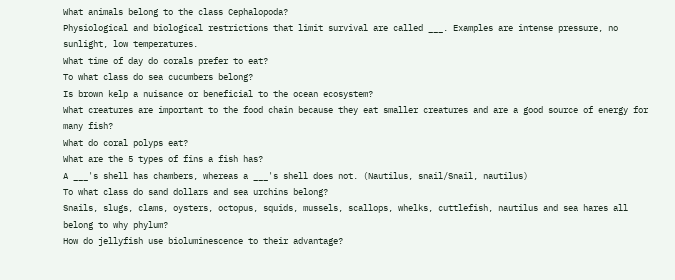What animals belong to the class Cephalopoda?
Physiological and biological restrictions that limit survival are called ___. Examples are intense pressure, no sunlight, low temperatures.
What time of day do corals prefer to eat?
To what class do sea cucumbers belong?
Is brown kelp a nuisance or beneficial to the ocean ecosystem?
What creatures are important to the food chain because they eat smaller creatures and are a good source of energy for many fish?
What do coral polyps eat?
What are the 5 types of fins a fish has?
A ___'s shell has chambers, whereas a ___'s shell does not. (Nautilus, snail/Snail, nautilus)
To what class do sand dollars and sea urchins belong?
Snails, slugs, clams, oysters, octopus, squids, mussels, scallops, whelks, cuttlefish, nautilus and sea hares all belong to why phylum?
How do jellyfish use bioluminescence to their advantage?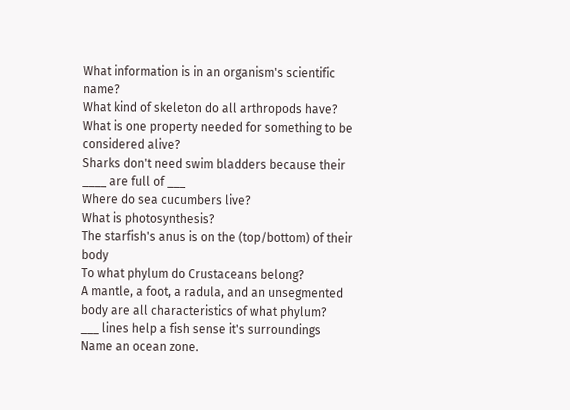What information is in an organism's scientific name?
What kind of skeleton do all arthropods have?
What is one property needed for something to be considered alive?
Sharks don't need swim bladders because their ____ are full of ___
Where do sea cucumbers live?
What is photosynthesis?
The starfish's anus is on the (top/bottom) of their body
To what phylum do Crustaceans belong?
A mantle, a foot, a radula, and an unsegmented body are all characteristics of what phylum?
___ lines help a fish sense it's surroundings
Name an ocean zone.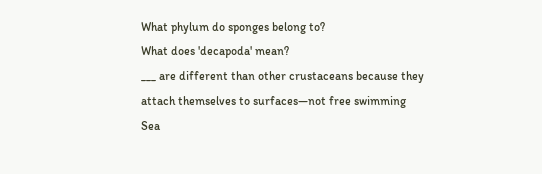What phylum do sponges belong to?
What does 'decapoda' mean?
___ are different than other crustaceans because they attach themselves to surfaces—not free swimming
Sea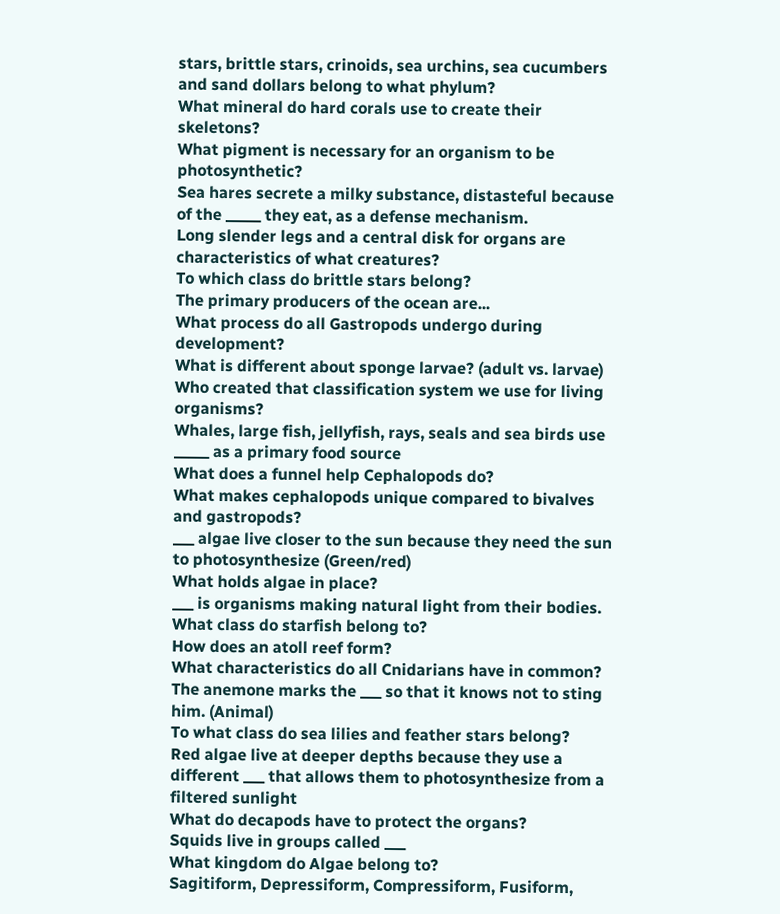stars, brittle stars, crinoids, sea urchins, sea cucumbers and sand dollars belong to what phylum?
What mineral do hard corals use to create their skeletons?
What pigment is necessary for an organism to be photosynthetic?
Sea hares secrete a milky substance, distasteful because of the _____ they eat, as a defense mechanism.
Long slender legs and a central disk for organs are characteristics of what creatures?
To which class do brittle stars belong?
The primary producers of the ocean are...
What process do all Gastropods undergo during development?
What is different about sponge larvae? (adult vs. larvae)
Who created that classification system we use for living organisms?
Whales, large fish, jellyfish, rays, seals and sea birds use _____ as a primary food source
What does a funnel help Cephalopods do?
What makes cephalopods unique compared to bivalves and gastropods?
___ algae live closer to the sun because they need the sun to photosynthesize (Green/red)
What holds algae in place?
___ is organisms making natural light from their bodies.
What class do starfish belong to?
How does an atoll reef form?
What characteristics do all Cnidarians have in common?
The anemone marks the ___ so that it knows not to sting him. (Animal)
To what class do sea lilies and feather stars belong?
Red algae live at deeper depths because they use a different ___ that allows them to photosynthesize from a filtered sunlight
What do decapods have to protect the organs?
Squids live in groups called ___
What kingdom do Algae belong to?
Sagitiform, Depressiform, Compressiform, Fusiform,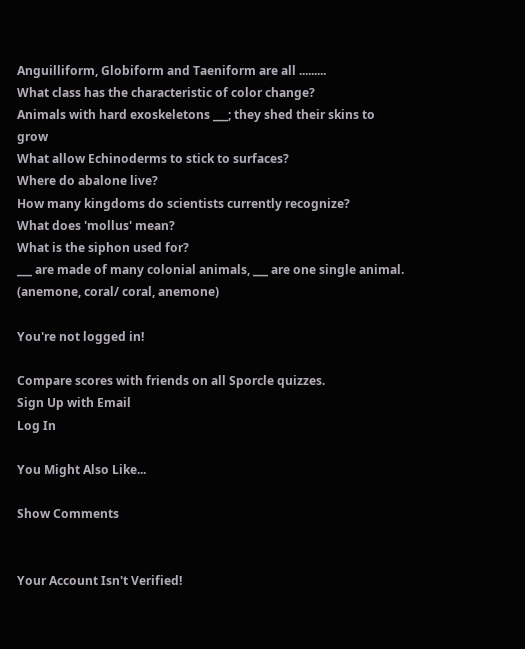Anguilliform, Globiform and Taeniform are all .........
What class has the characteristic of color change?
Animals with hard exoskeletons ___; they shed their skins to grow
What allow Echinoderms to stick to surfaces?
Where do abalone live?
How many kingdoms do scientists currently recognize?
What does 'mollus' mean?
What is the siphon used for?
___ are made of many colonial animals, ___ are one single animal. (anemone, coral/ coral, anemone)

You're not logged in!

Compare scores with friends on all Sporcle quizzes.
Sign Up with Email
Log In

You Might Also Like...

Show Comments


Your Account Isn't Verified!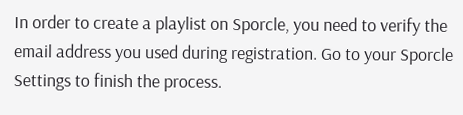In order to create a playlist on Sporcle, you need to verify the email address you used during registration. Go to your Sporcle Settings to finish the process.